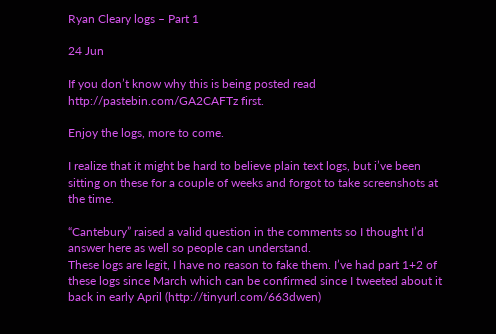Ryan Cleary logs – Part 1

24 Jun

If you don’t know why this is being posted read http://pastebin.com/GA2CAFTz first.

Enjoy the logs, more to come.

I realize that it might be hard to believe plain text logs, but i’ve been sitting on these for a couple of weeks and forgot to take screenshots at the time.

“Cantebury” raised a valid question in the comments so I thought I’d answer here as well so people can understand.
These logs are legit, I have no reason to fake them. I’ve had part 1+2 of these logs since March which can be confirmed since I tweeted about it back in early April (http://tinyurl.com/663dwen)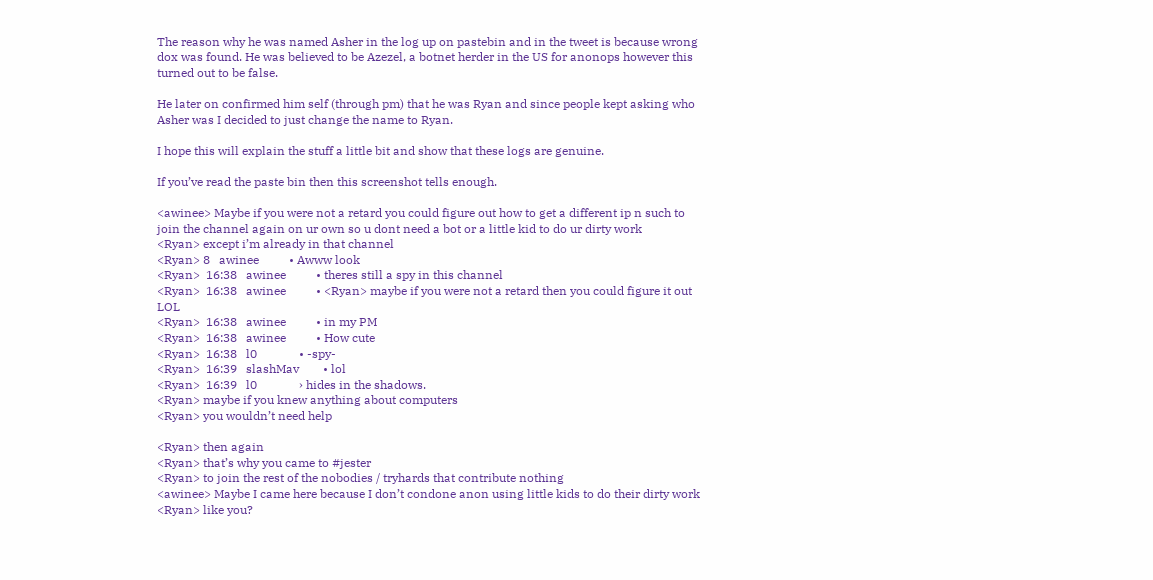The reason why he was named Asher in the log up on pastebin and in the tweet is because wrong dox was found. He was believed to be Azezel, a botnet herder in the US for anonops however this turned out to be false.

He later on confirmed him self (through pm) that he was Ryan and since people kept asking who Asher was I decided to just change the name to Ryan.

I hope this will explain the stuff a little bit and show that these logs are genuine.

If you’ve read the paste bin then this screenshot tells enough.

<awinee> Maybe if you were not a retard you could figure out how to get a different ip n such to join the channel again on ur own so u dont need a bot or a little kid to do ur dirty work
<Ryan> except i’m already in that channel
<Ryan> 8   awinee          • Awww look
<Ryan>  16:38   awinee          • theres still a spy in this channel
<Ryan>  16:38   awinee          • <Ryan> maybe if you were not a retard then you could figure it out LOL
<Ryan>  16:38   awinee          • in my PM
<Ryan>  16:38   awinee          • How cute
<Ryan>  16:38   l0              • -spy-
<Ryan>  16:39   slashMav        • lol
<Ryan>  16:39   l0              › hides in the shadows.
<Ryan> maybe if you knew anything about computers
<Ryan> you wouldn’t need help

<Ryan> then again
<Ryan> that’s why you came to #jester
<Ryan> to join the rest of the nobodies / tryhards that contribute nothing
<awinee> Maybe I came here because I don’t condone anon using little kids to do their dirty work
<Ryan> like you?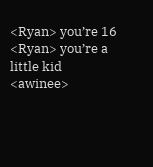<Ryan> you’re 16
<Ryan> you’re a little kid
<awinee>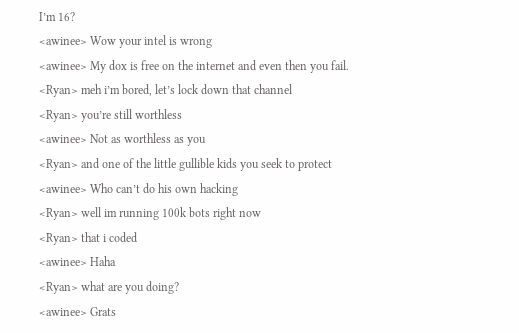I’m 16?
<awinee> Wow your intel is wrong
<awinee> My dox is free on the internet and even then you fail.
<Ryan> meh i’m bored, let’s lock down that channel
<Ryan> you’re still worthless
<awinee> Not as worthless as you
<Ryan> and one of the little gullible kids you seek to protect
<awinee> Who can’t do his own hacking
<Ryan> well im running 100k bots right now
<Ryan> that i coded
<awinee> Haha
<Ryan> what are you doing?
<awinee> Grats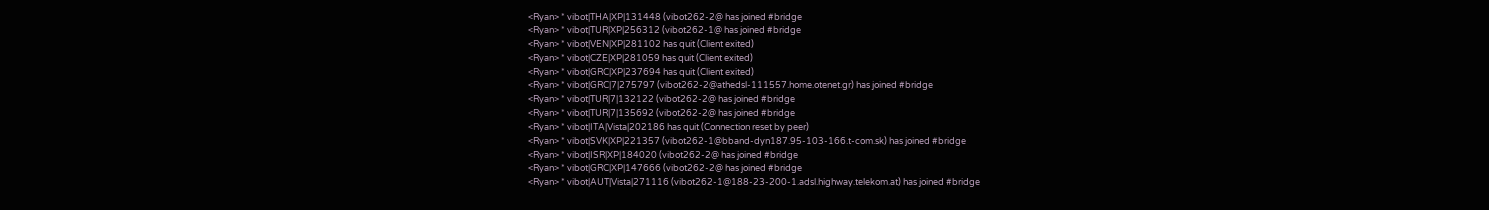<Ryan> * vibot|THA|XP|131448 (vibot262-2@ has joined #bridge
<Ryan> * vibot|TUR|XP|256312 (vibot262-1@ has joined #bridge
<Ryan> * vibot|VEN|XP|281102 has quit (Client exited)
<Ryan> * vibot|CZE|XP|281059 has quit (Client exited)
<Ryan> * vibot|GRC|XP|237694 has quit (Client exited)
<Ryan> * vibot|GRC|7|275797 (vibot262-2@athedsl-111557.home.otenet.gr) has joined #bridge
<Ryan> * vibot|TUR|7|132122 (vibot262-2@ has joined #bridge
<Ryan> * vibot|TUR|7|135692 (vibot262-2@ has joined #bridge
<Ryan> * vibot|ITA|Vista|202186 has quit (Connection reset by peer)
<Ryan> * vibot|SVK|XP|221357 (vibot262-1@bband-dyn187.95-103-166.t-com.sk) has joined #bridge
<Ryan> * vibot|ISR|XP|184020 (vibot262-2@ has joined #bridge
<Ryan> * vibot|GRC|XP|147666 (vibot262-2@ has joined #bridge
<Ryan> * vibot|AUT|Vista|271116 (vibot262-1@188-23-200-1.adsl.highway.telekom.at) has joined #bridge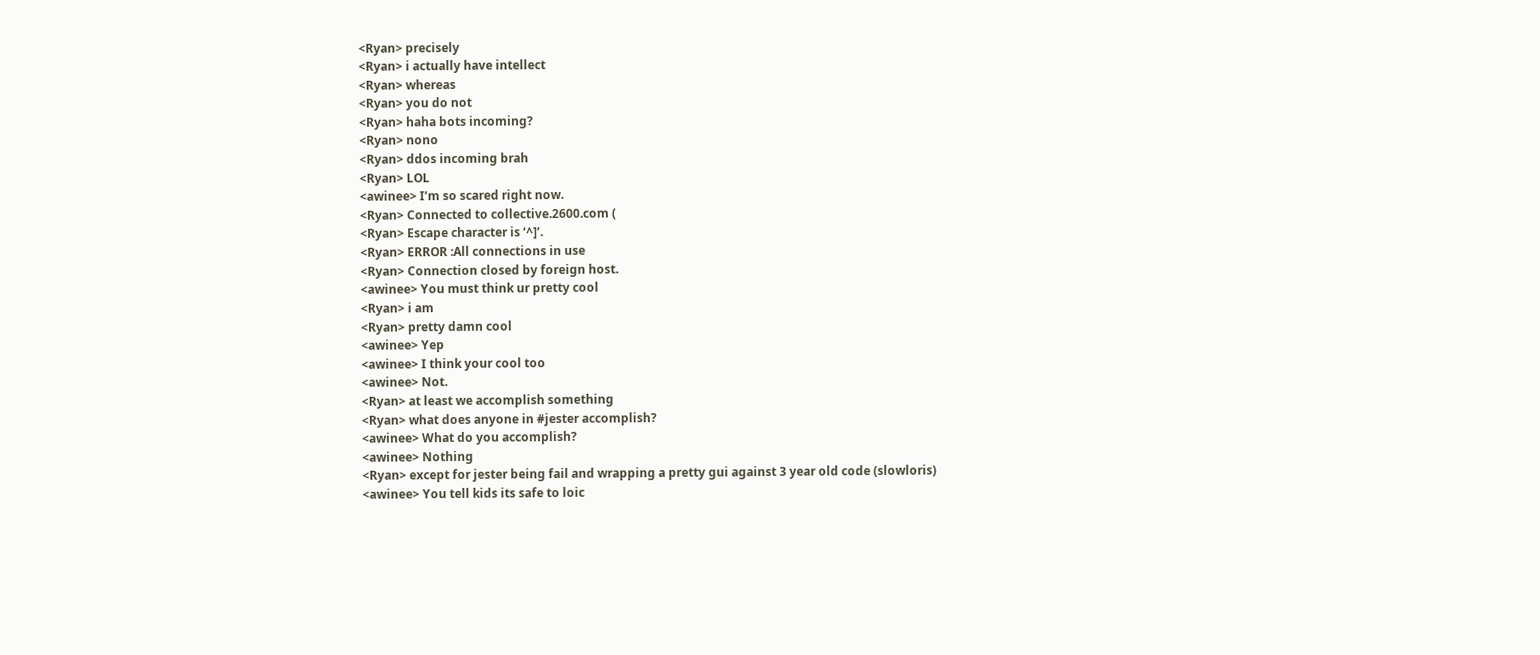<Ryan> precisely
<Ryan> i actually have intellect
<Ryan> whereas
<Ryan> you do not
<Ryan> haha bots incoming?
<Ryan> nono
<Ryan> ddos incoming brah
<Ryan> LOL
<awinee> I’m so scared right now.
<Ryan> Connected to collective.2600.com (
<Ryan> Escape character is ‘^]’.
<Ryan> ERROR :All connections in use
<Ryan> Connection closed by foreign host.
<awinee> You must think ur pretty cool
<Ryan> i am
<Ryan> pretty damn cool
<awinee> Yep
<awinee> I think your cool too
<awinee> Not.
<Ryan> at least we accomplish something
<Ryan> what does anyone in #jester accomplish?
<awinee> What do you accomplish?
<awinee> Nothing
<Ryan> except for jester being fail and wrapping a pretty gui against 3 year old code (slowloris)
<awinee> You tell kids its safe to loic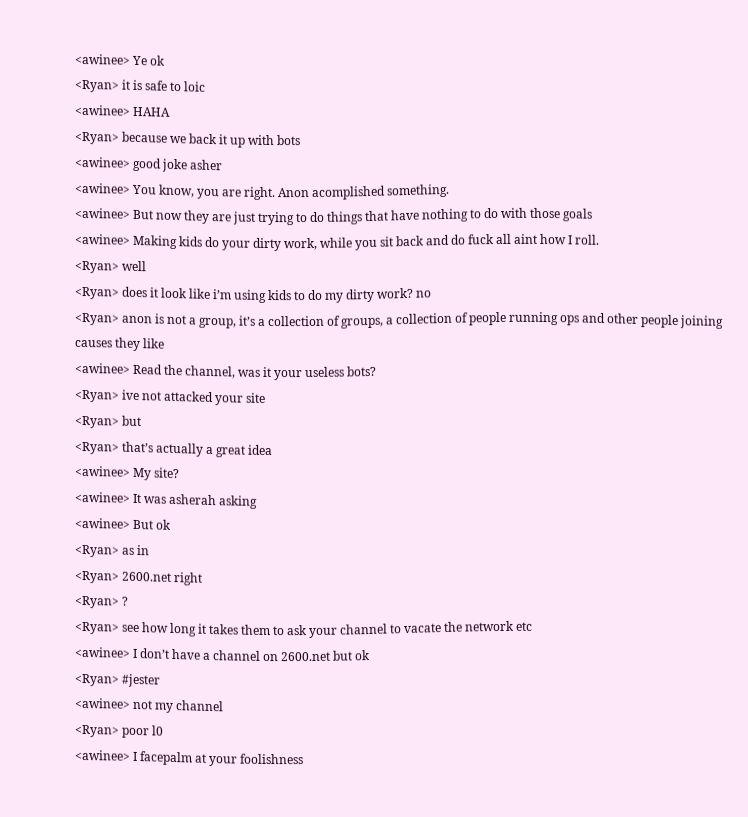<awinee> Ye ok
<Ryan> it is safe to loic
<awinee> HAHA
<Ryan> because we back it up with bots
<awinee> good joke asher
<awinee> You know, you are right. Anon acomplished something.
<awinee> But now they are just trying to do things that have nothing to do with those goals
<awinee> Making kids do your dirty work, while you sit back and do fuck all aint how I roll.
<Ryan> well
<Ryan> does it look like i’m using kids to do my dirty work? no
<Ryan> anon is not a group, it’s a collection of groups, a collection of people running ops and other people joining causes they like
<awinee> Read the channel, was it your useless bots?
<Ryan> ive not attacked your site
<Ryan> but
<Ryan> that’s actually a great idea
<awinee> My site?
<awinee> It was asherah asking
<awinee> But ok
<Ryan> as in
<Ryan> 2600.net right
<Ryan> ?
<Ryan> see how long it takes them to ask your channel to vacate the network etc
<awinee> I don’t have a channel on 2600.net but ok
<Ryan> #jester
<awinee> not my channel
<Ryan> poor l0
<awinee> I facepalm at your foolishness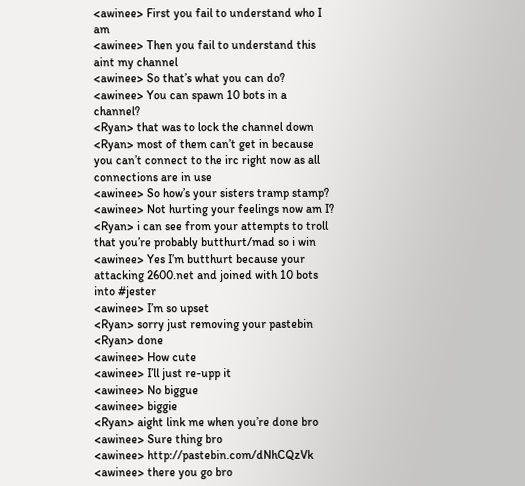<awinee> First you fail to understand who I am
<awinee> Then you fail to understand this aint my channel
<awinee> So that’s what you can do?
<awinee> You can spawn 10 bots in a channel?
<Ryan> that was to lock the channel down
<Ryan> most of them can’t get in because you can’t connect to the irc right now as all connections are in use
<awinee> So how’s your sisters tramp stamp?
<awinee> Not hurting your feelings now am I?
<Ryan> i can see from your attempts to troll that you’re probably butthurt/mad so i win
<awinee> Yes I’m butthurt because your attacking 2600.net and joined with 10 bots into #jester
<awinee> I’m so upset
<Ryan> sorry just removing your pastebin
<Ryan> done
<awinee> How cute
<awinee> I’ll just re-upp it
<awinee> No biggue
<awinee> biggie
<Ryan> aight link me when you’re done bro
<awinee> Sure thing bro
<awinee> http://pastebin.com/dNhCQzVk
<awinee> there you go bro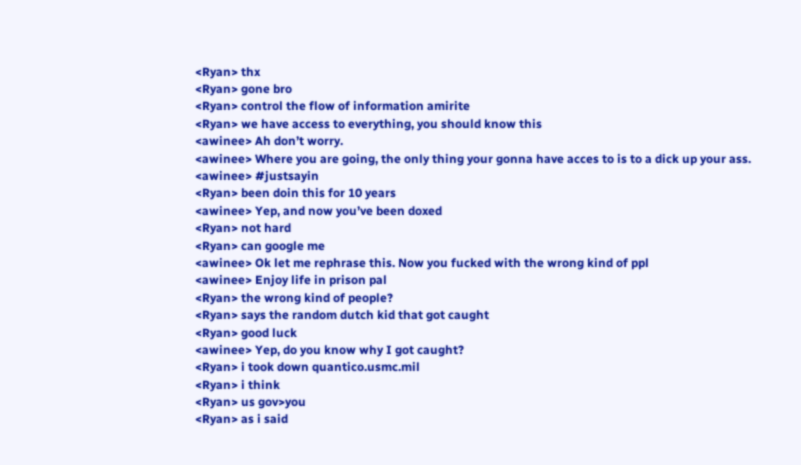<Ryan> thx
<Ryan> gone bro
<Ryan> control the flow of information amirite
<Ryan> we have access to everything, you should know this
<awinee> Ah don’t worry.
<awinee> Where you are going, the only thing your gonna have acces to is to a dick up your ass.
<awinee> #justsayin
<Ryan> been doin this for 10 years
<awinee> Yep, and now you’ve been doxed
<Ryan> not hard
<Ryan> can google me
<awinee> Ok let me rephrase this. Now you fucked with the wrong kind of ppl
<awinee> Enjoy life in prison pal
<Ryan> the wrong kind of people?
<Ryan> says the random dutch kid that got caught
<Ryan> good luck
<awinee> Yep, do you know why I got caught?
<Ryan> i took down quantico.usmc.mil
<Ryan> i think
<Ryan> us gov>you
<Ryan> as i said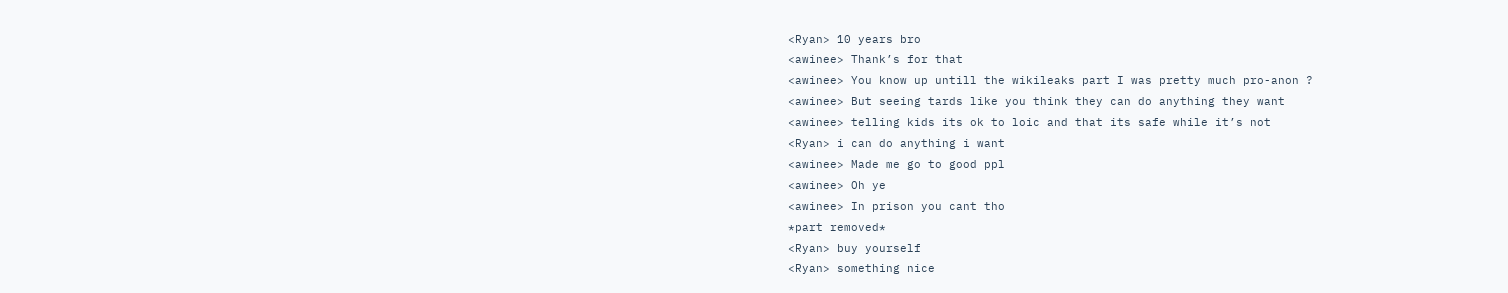<Ryan> 10 years bro
<awinee> Thank’s for that
<awinee> You know up untill the wikileaks part I was pretty much pro-anon ?
<awinee> But seeing tards like you think they can do anything they want
<awinee> telling kids its ok to loic and that its safe while it’s not
<Ryan> i can do anything i want
<awinee> Made me go to good ppl
<awinee> Oh ye
<awinee> In prison you cant tho
*part removed*
<Ryan> buy yourself
<Ryan> something nice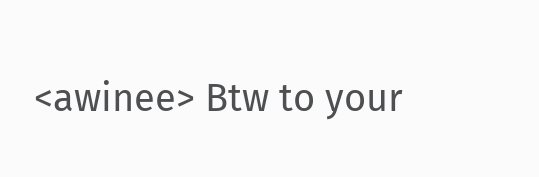<awinee> Btw to your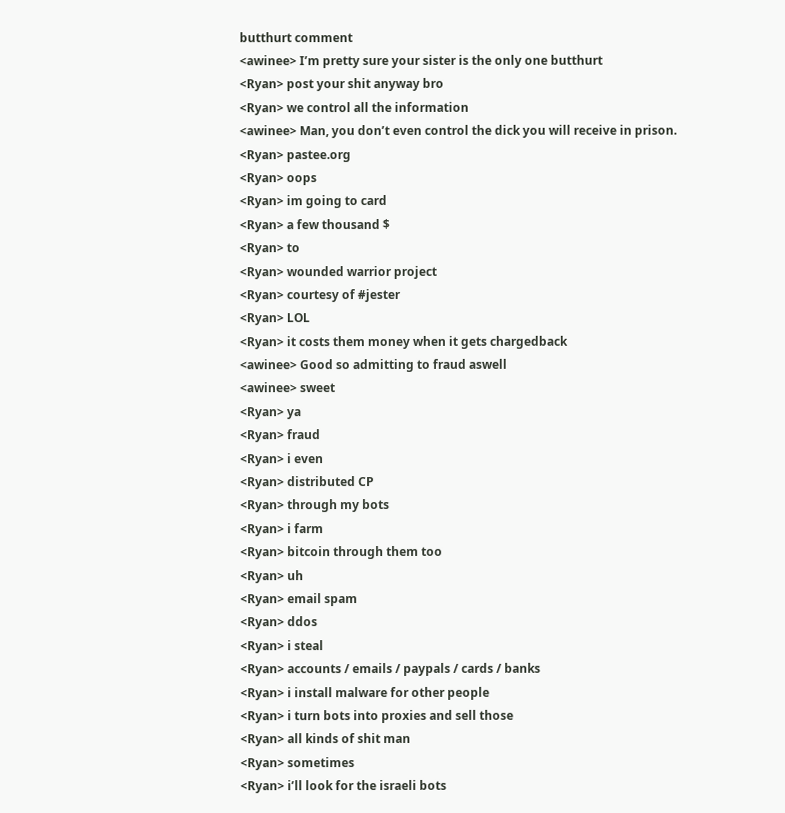butthurt comment
<awinee> I’m pretty sure your sister is the only one butthurt
<Ryan> post your shit anyway bro
<Ryan> we control all the information
<awinee> Man, you don’t even control the dick you will receive in prison.
<Ryan> pastee.org
<Ryan> oops
<Ryan> im going to card
<Ryan> a few thousand $
<Ryan> to
<Ryan> wounded warrior project
<Ryan> courtesy of #jester
<Ryan> LOL
<Ryan> it costs them money when it gets chargedback
<awinee> Good so admitting to fraud aswell
<awinee> sweet
<Ryan> ya
<Ryan> fraud
<Ryan> i even
<Ryan> distributed CP
<Ryan> through my bots
<Ryan> i farm
<Ryan> bitcoin through them too
<Ryan> uh
<Ryan> email spam
<Ryan> ddos
<Ryan> i steal
<Ryan> accounts / emails / paypals / cards / banks
<Ryan> i install malware for other people
<Ryan> i turn bots into proxies and sell those
<Ryan> all kinds of shit man
<Ryan> sometimes
<Ryan> i’ll look for the israeli bots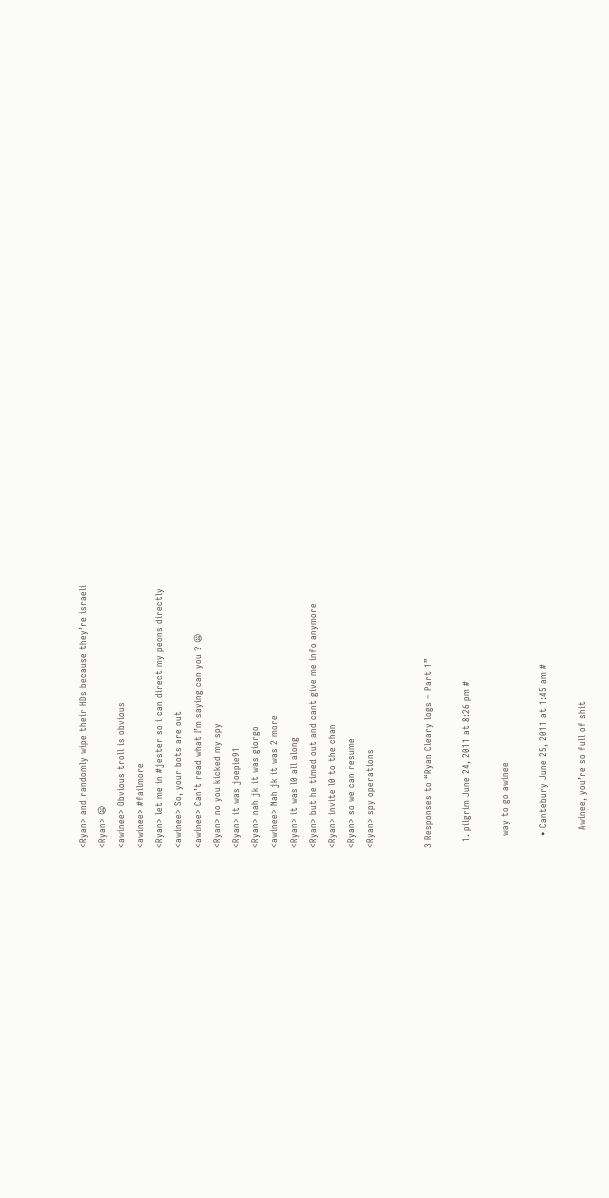<Ryan> and randomly wipe their HDs because they’re israeli
<Ryan> 😦
<awinee> Obvious troll is obvious
<awinee> #failmore
<Ryan> let me in #jester so i can direct my peons directly
<awinee> So, your bots are out
<awinee> Can’t read what I’m saying can you ? 😦
<Ryan> no you kicked my spy
<Ryan> it was joepie91
<Ryan> nah jk it was giorgo
<awinee> Nah jk it was 2 more
<Ryan> it was l0 all along
<Ryan> but he timed out and cant give me info anymore
<Ryan> invite l0 to the chan
<Ryan> so we can resume
<Ryan> spy operations


3 Responses to “Ryan Cleary logs – Part 1”

  1. pilgrim June 24, 2011 at 8:26 pm #

    way to go awinee

    • Cantebury June 25, 2011 at 1:45 am #

      Awinee, you’re so full of shit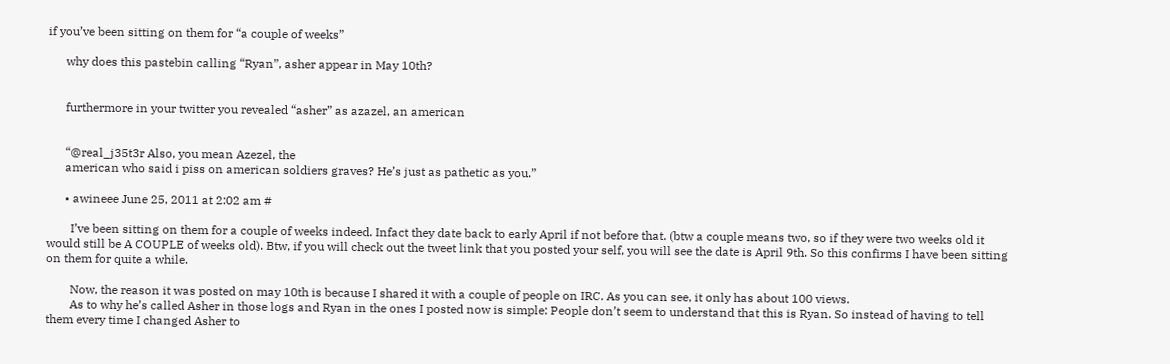if you’ve been sitting on them for “a couple of weeks”

      why does this pastebin calling “Ryan”, asher appear in May 10th?


      furthermore in your twitter you revealed “asher” as azazel, an american


      “@real_j35t3r Also, you mean Azezel, the
      american who said i piss on american soldiers graves? He’s just as pathetic as you.”

      • awineee June 25, 2011 at 2:02 am #

        I’ve been sitting on them for a couple of weeks indeed. Infact they date back to early April if not before that. (btw a couple means two, so if they were two weeks old it would still be A COUPLE of weeks old). Btw, if you will check out the tweet link that you posted your self, you will see the date is April 9th. So this confirms I have been sitting on them for quite a while.

        Now, the reason it was posted on may 10th is because I shared it with a couple of people on IRC. As you can see, it only has about 100 views.
        As to why he’s called Asher in those logs and Ryan in the ones I posted now is simple: People don’t seem to understand that this is Ryan. So instead of having to tell them every time I changed Asher to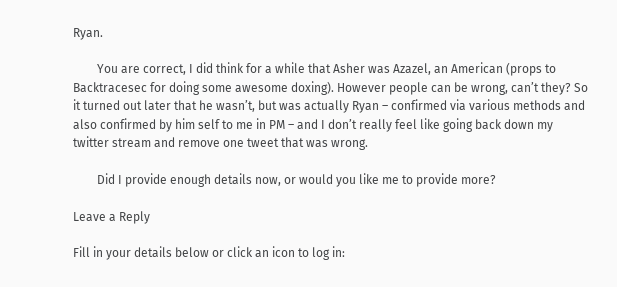Ryan.

        You are correct, I did think for a while that Asher was Azazel, an American (props to Backtracesec for doing some awesome doxing). However people can be wrong, can’t they? So it turned out later that he wasn’t, but was actually Ryan – confirmed via various methods and also confirmed by him self to me in PM – and I don’t really feel like going back down my twitter stream and remove one tweet that was wrong.

        Did I provide enough details now, or would you like me to provide more?

Leave a Reply

Fill in your details below or click an icon to log in: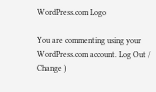WordPress.com Logo

You are commenting using your WordPress.com account. Log Out /  Change )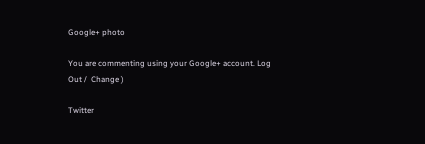Google+ photo

You are commenting using your Google+ account. Log Out /  Change )

Twitter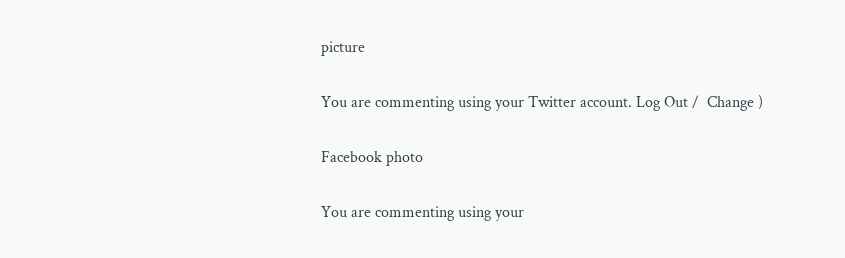picture

You are commenting using your Twitter account. Log Out /  Change )

Facebook photo

You are commenting using your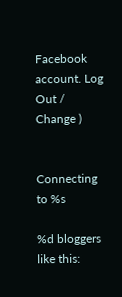Facebook account. Log Out /  Change )


Connecting to %s

%d bloggers like this: